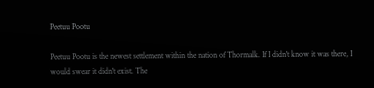Peetuu Pootu

Peetuu Pootu is the newest settlement within the nation of Thormalk. If I didn't know it was there, I would swear it didn't exist. The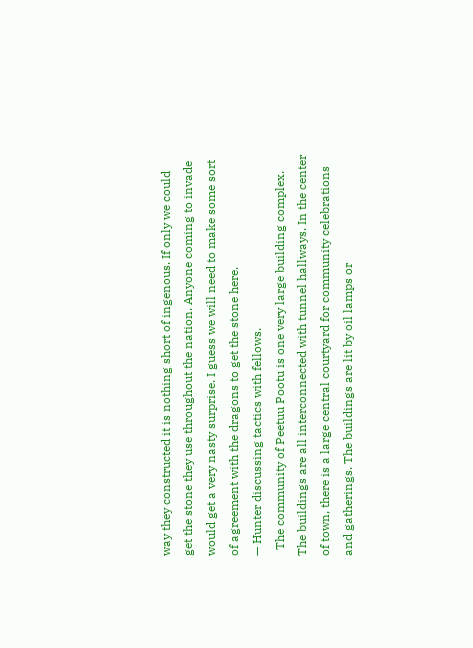way they constructed it is nothing short of ingenous. If only we could get the stone they use throughout the nation. Anyone coming to invade would get a very nasty surprise. I guess we will need to make some sort of agreement with the dragons to get the stone here.
— Hunter discussing tactics with fellows.
  The community of Peetuu Pootu is one very large building complex. The buildings are all interconnected with tunnel hallways. In the center of town, there is a large central courtyard for community celebrations and gatherings. The buildings are lit by oil lamps or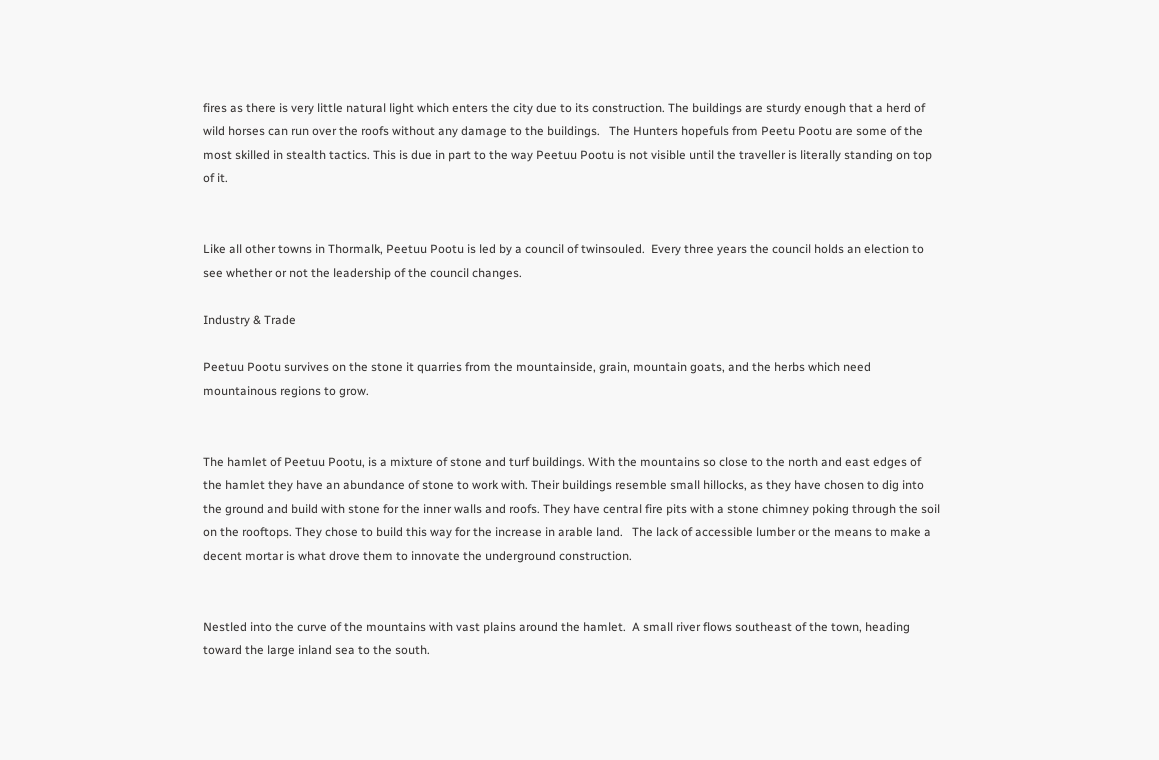fires as there is very little natural light which enters the city due to its construction. The buildings are sturdy enough that a herd of wild horses can run over the roofs without any damage to the buildings.   The Hunters hopefuls from Peetu Pootu are some of the most skilled in stealth tactics. This is due in part to the way Peetuu Pootu is not visible until the traveller is literally standing on top of it.


Like all other towns in Thormalk, Peetuu Pootu is led by a council of twinsouled.  Every three years the council holds an election to see whether or not the leadership of the council changes.

Industry & Trade

Peetuu Pootu survives on the stone it quarries from the mountainside, grain, mountain goats, and the herbs which need mountainous regions to grow.


The hamlet of Peetuu Pootu, is a mixture of stone and turf buildings. With the mountains so close to the north and east edges of the hamlet they have an abundance of stone to work with. Their buildings resemble small hillocks, as they have chosen to dig into the ground and build with stone for the inner walls and roofs. They have central fire pits with a stone chimney poking through the soil on the rooftops. They chose to build this way for the increase in arable land.   The lack of accessible lumber or the means to make a decent mortar is what drove them to innovate the underground construction.


Nestled into the curve of the mountains with vast plains around the hamlet.  A small river flows southeast of the town, heading toward the large inland sea to the south.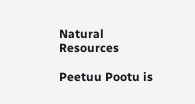Natural Resources

Peetuu Pootu is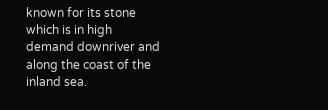known for its stone which is in high demand downriver and along the coast of the inland sea.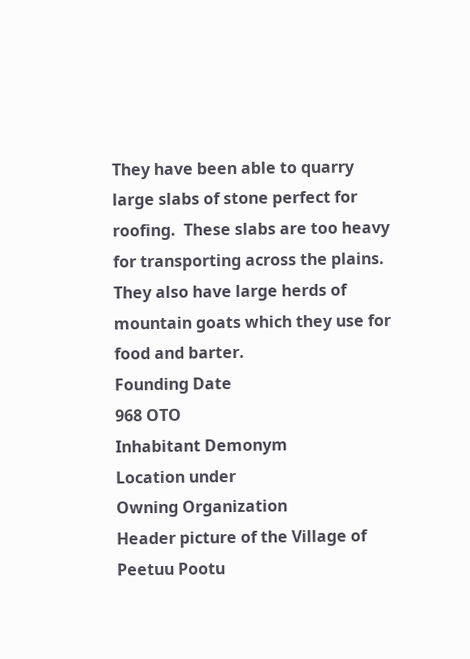They have been able to quarry large slabs of stone perfect for roofing.  These slabs are too heavy for transporting across the plains. They also have large herds of mountain goats which they use for food and barter.
Founding Date
968 OTO
Inhabitant Demonym
Location under
Owning Organization
Header picture of the Village of Peetuu Pootu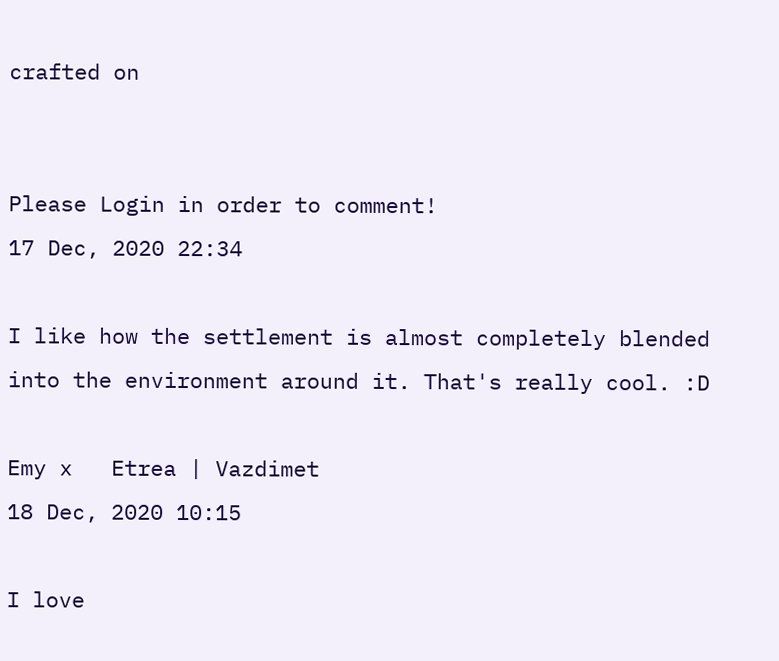crafted on


Please Login in order to comment!
17 Dec, 2020 22:34

I like how the settlement is almost completely blended into the environment around it. That's really cool. :D

Emy x   Etrea | Vazdimet
18 Dec, 2020 10:15

I love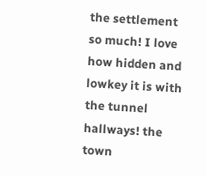the settlement so much! I love how hidden and lowkey it is with the tunnel hallways! the town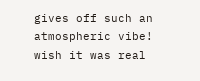gives off such an atmospheric vibe! wish it was real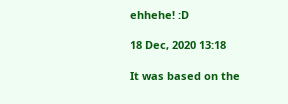ehhehe! :D

18 Dec, 2020 13:18

It was based on the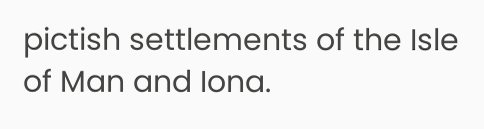pictish settlements of the Isle of Man and Iona.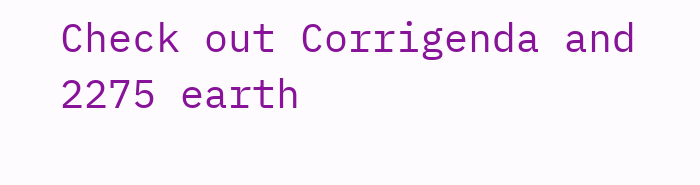Check out Corrigenda and 2275 earth